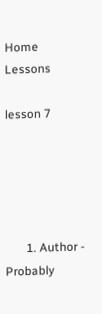Home                                                                                            Lessons

lesson 7





       1. Author - Probably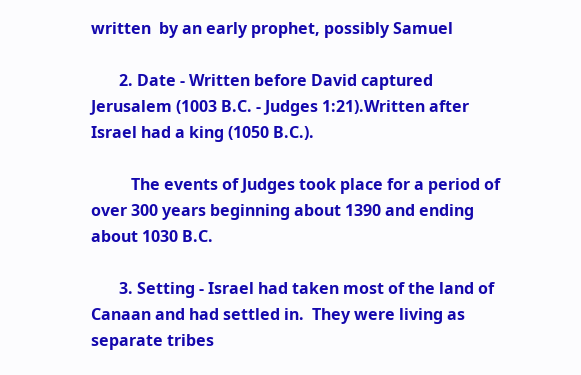written  by an early prophet, possibly Samuel

       2. Date - Written before David captured Jerusalem (1003 B.C. - Judges 1:21).Written after Israel had a king (1050 B.C.).

          The events of Judges took place for a period of over 300 years beginning about 1390 and ending about 1030 B.C.

       3. Setting - Israel had taken most of the land of Canaan and had settled in.  They were living as separate tribes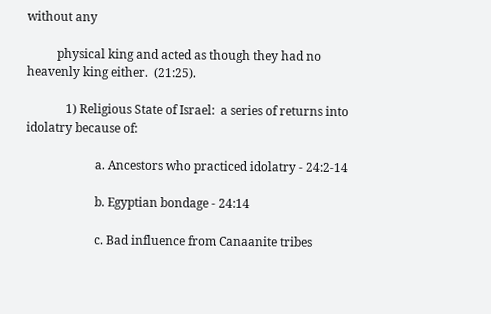without any

          physical king and acted as though they had no heavenly king either.  (21:25).

             1) Religious State of Israel:  a series of returns into idolatry because of:

                       a. Ancestors who practiced idolatry - 24:2-14

                       b. Egyptian bondage - 24:14

                       c. Bad influence from Canaanite tribes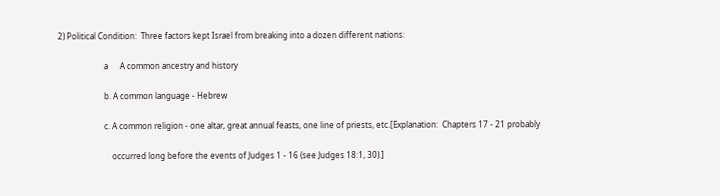2) Political Condition:  Three factors kept Israel from breaking into a dozen different nations:

                       a      A common ancestry and history

                       b. A common language - Hebrew

                       c. A common religion - one altar, great annual feasts, one line of priests, etc.[Explanation:  Chapters 17 - 21 probably

                           occurred long before the events of Judges 1 - 16 (see Judges 18:1, 30).]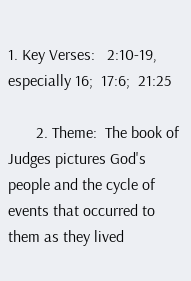1. Key Verses:   2:10-19, especially 16;  17:6;  21:25

       2. Theme:  The book of Judges pictures God's people and the cycle of events that occurred to them as they lived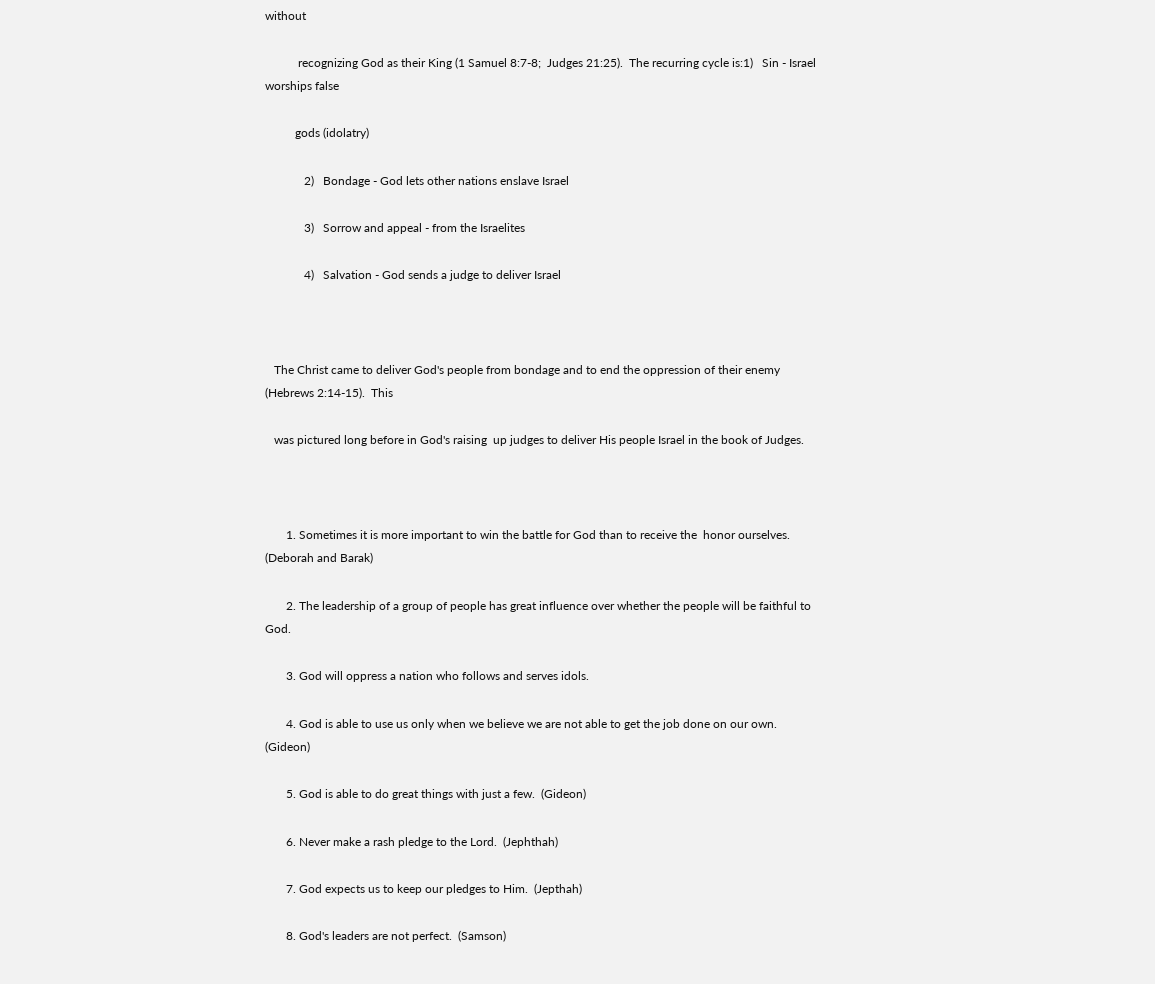without

           recognizing God as their King (1 Samuel 8:7-8;  Judges 21:25).  The recurring cycle is:1)   Sin - Israel worships false

          gods (idolatry)

             2)   Bondage - God lets other nations enslave Israel

             3)   Sorrow and appeal - from the Israelites

             4)   Salvation - God sends a judge to deliver Israel



   The Christ came to deliver God's people from bondage and to end the oppression of their enemy (Hebrews 2:14-15).  This

   was pictured long before in God's raising  up judges to deliver His people Israel in the book of Judges.



       1. Sometimes it is more important to win the battle for God than to receive the  honor ourselves.  (Deborah and Barak)

       2. The leadership of a group of people has great influence over whether the people will be faithful to God.

       3. God will oppress a nation who follows and serves idols.

       4. God is able to use us only when we believe we are not able to get the job done on our own.  (Gideon)

       5. God is able to do great things with just a few.  (Gideon)

       6. Never make a rash pledge to the Lord.  (Jephthah)

       7. God expects us to keep our pledges to Him.  (Jepthah)

       8. God's leaders are not perfect.  (Samson)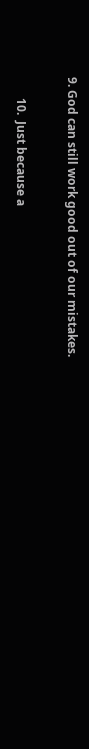9. God can still work good out of our mistakes.

       10.  Just because a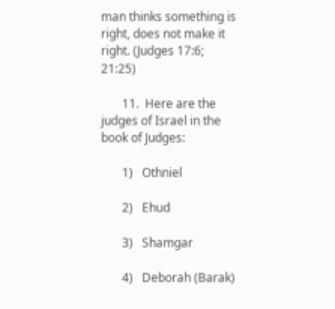man thinks something is right, does not make it right. (Judges 17:6;  21:25)

       11.  Here are the judges of Israel in the book of Judges:

       1)   Othniel

       2)   Ehud

       3)   Shamgar

       4)   Deborah (Barak)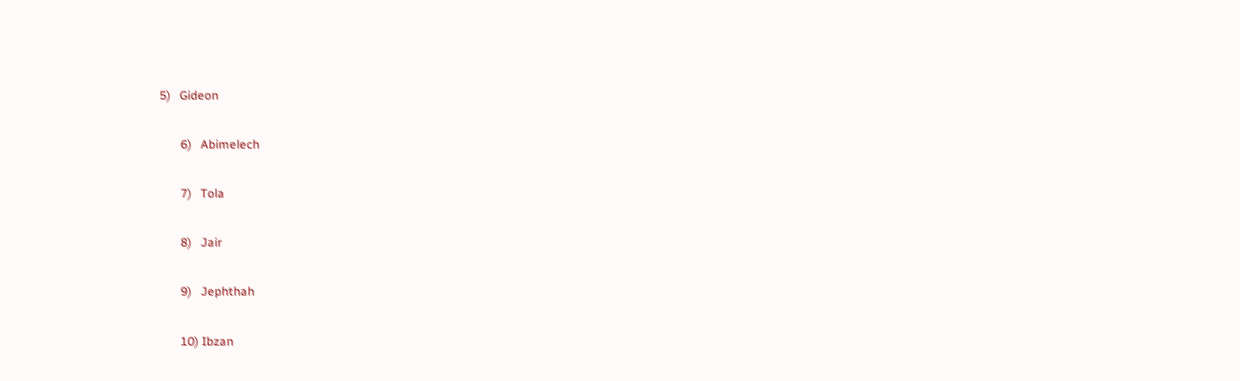5)   Gideon

       6)   Abimelech

       7)   Tola

       8)   Jair

       9)   Jephthah

       10) Ibzan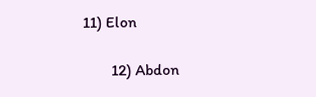11) Elon

       12) Abdon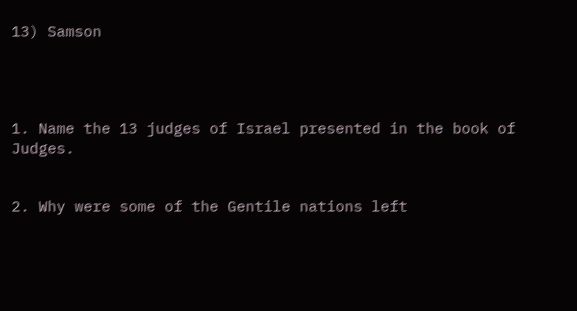13) Samson




1. Name the 13 judges of Israel presented in the book of Judges.


2. Why were some of the Gentile nations left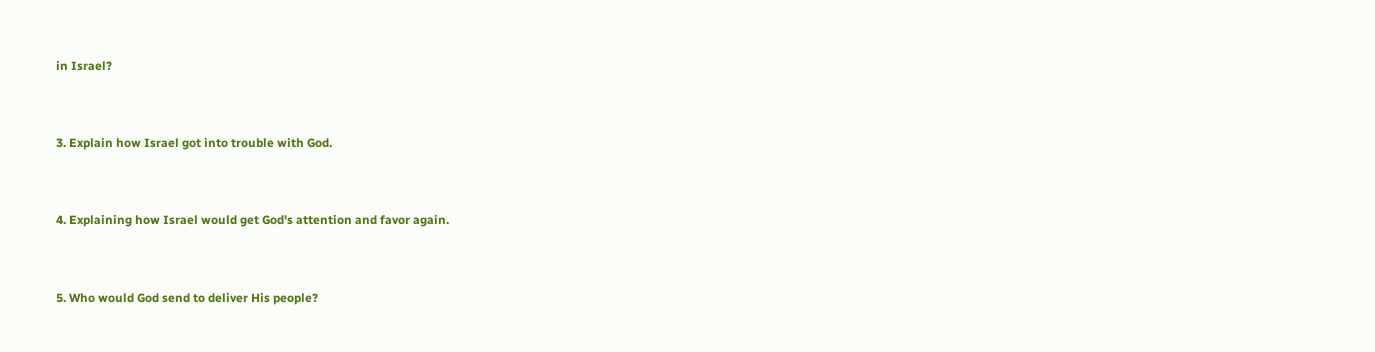in Israel?


3. Explain how Israel got into trouble with God.


4. Explaining how Israel would get God's attention and favor again.


5. Who would God send to deliver His people?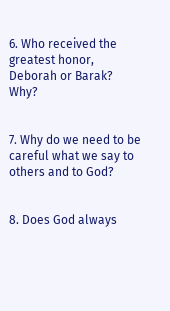6. Who received the greatest honor, Deborah or Barak?  Why?


7. Why do we need to be careful what we say to others and to God?


8. Does God always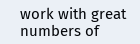work with great numbers of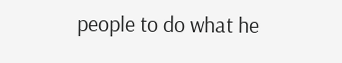people to do what he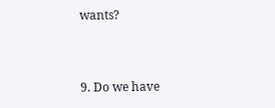wants?


9. Do we have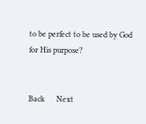to be perfect to be used by God for His purpose?


Back      Next